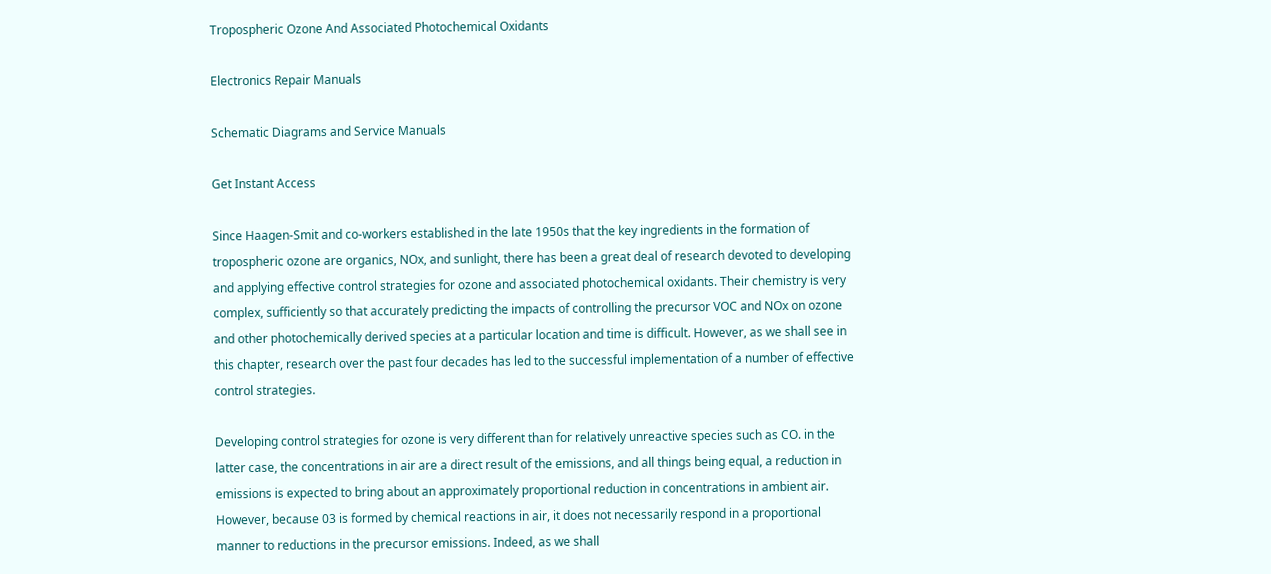Tropospheric Ozone And Associated Photochemical Oxidants

Electronics Repair Manuals

Schematic Diagrams and Service Manuals

Get Instant Access

Since Haagen-Smit and co-workers established in the late 1950s that the key ingredients in the formation of tropospheric ozone are organics, NOx, and sunlight, there has been a great deal of research devoted to developing and applying effective control strategies for ozone and associated photochemical oxidants. Their chemistry is very complex, sufficiently so that accurately predicting the impacts of controlling the precursor VOC and NOx on ozone and other photochemically derived species at a particular location and time is difficult. However, as we shall see in this chapter, research over the past four decades has led to the successful implementation of a number of effective control strategies.

Developing control strategies for ozone is very different than for relatively unreactive species such as CO. in the latter case, the concentrations in air are a direct result of the emissions, and all things being equal, a reduction in emissions is expected to bring about an approximately proportional reduction in concentrations in ambient air. However, because 03 is formed by chemical reactions in air, it does not necessarily respond in a proportional manner to reductions in the precursor emissions. Indeed, as we shall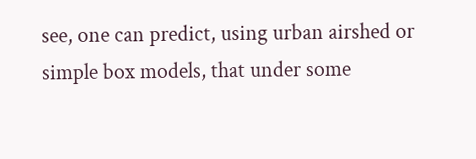see, one can predict, using urban airshed or simple box models, that under some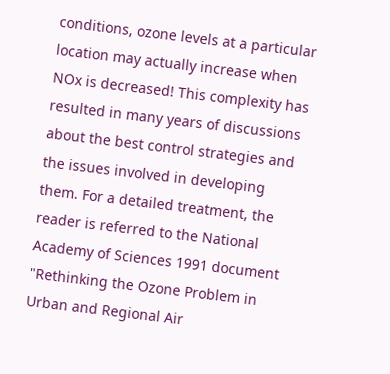conditions, ozone levels at a particular location may actually increase when NOx is decreased! This complexity has resulted in many years of discussions about the best control strategies and the issues involved in developing them. For a detailed treatment, the reader is referred to the National Academy of Sciences 1991 document "Rethinking the Ozone Problem in Urban and Regional Air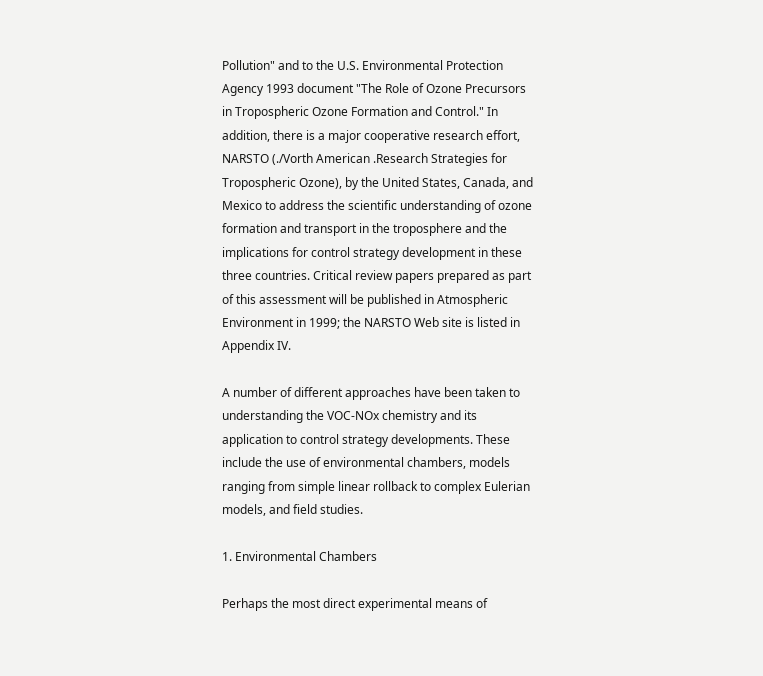Pollution" and to the U.S. Environmental Protection Agency 1993 document "The Role of Ozone Precursors in Tropospheric Ozone Formation and Control." In addition, there is a major cooperative research effort, NARSTO (./Vorth American .Research Strategies for Tropospheric Ozone), by the United States, Canada, and Mexico to address the scientific understanding of ozone formation and transport in the troposphere and the implications for control strategy development in these three countries. Critical review papers prepared as part of this assessment will be published in Atmospheric Environment in 1999; the NARSTO Web site is listed in Appendix IV.

A number of different approaches have been taken to understanding the VOC-NOx chemistry and its application to control strategy developments. These include the use of environmental chambers, models ranging from simple linear rollback to complex Eulerian models, and field studies.

1. Environmental Chambers

Perhaps the most direct experimental means of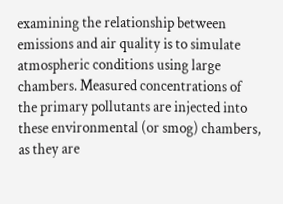examining the relationship between emissions and air quality is to simulate atmospheric conditions using large chambers. Measured concentrations of the primary pollutants are injected into these environmental (or smog) chambers, as they are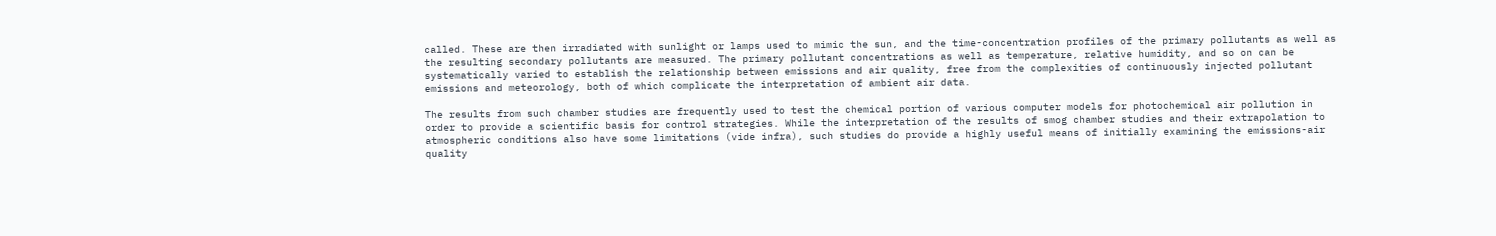called. These are then irradiated with sunlight or lamps used to mimic the sun, and the time-concentration profiles of the primary pollutants as well as the resulting secondary pollutants are measured. The primary pollutant concentrations as well as temperature, relative humidity, and so on can be systematically varied to establish the relationship between emissions and air quality, free from the complexities of continuously injected pollutant emissions and meteorology, both of which complicate the interpretation of ambient air data.

The results from such chamber studies are frequently used to test the chemical portion of various computer models for photochemical air pollution in order to provide a scientific basis for control strategies. While the interpretation of the results of smog chamber studies and their extrapolation to atmospheric conditions also have some limitations (vide infra), such studies do provide a highly useful means of initially examining the emissions-air quality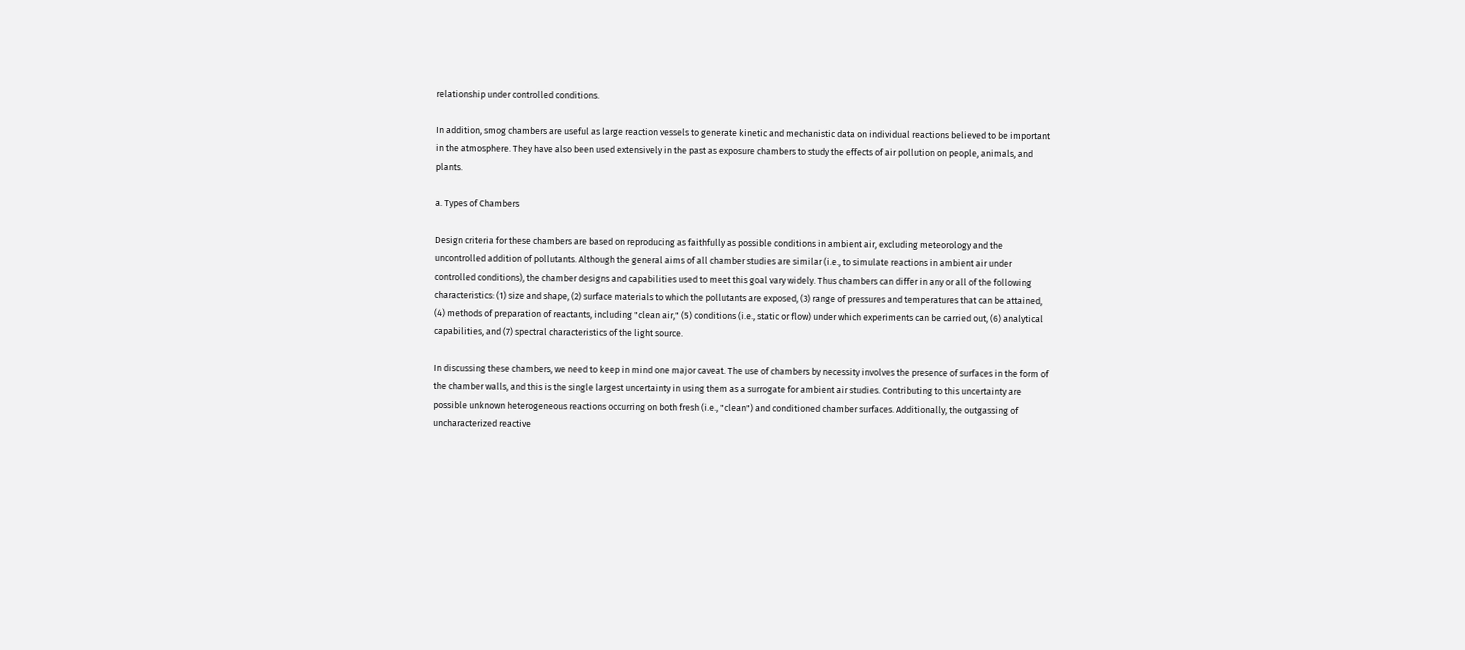relationship under controlled conditions.

In addition, smog chambers are useful as large reaction vessels to generate kinetic and mechanistic data on individual reactions believed to be important in the atmosphere. They have also been used extensively in the past as exposure chambers to study the effects of air pollution on people, animals, and plants.

a. Types of Chambers

Design criteria for these chambers are based on reproducing as faithfully as possible conditions in ambient air, excluding meteorology and the uncontrolled addition of pollutants. Although the general aims of all chamber studies are similar (i.e., to simulate reactions in ambient air under controlled conditions), the chamber designs and capabilities used to meet this goal vary widely. Thus chambers can differ in any or all of the following characteristics: (1) size and shape, (2) surface materials to which the pollutants are exposed, (3) range of pressures and temperatures that can be attained, (4) methods of preparation of reactants, including "clean air," (5) conditions (i.e., static or flow) under which experiments can be carried out, (6) analytical capabilities, and (7) spectral characteristics of the light source.

In discussing these chambers, we need to keep in mind one major caveat. The use of chambers by necessity involves the presence of surfaces in the form of the chamber walls, and this is the single largest uncertainty in using them as a surrogate for ambient air studies. Contributing to this uncertainty are possible unknown heterogeneous reactions occurring on both fresh (i.e., "clean") and conditioned chamber surfaces. Additionally, the outgassing of uncharacterized reactive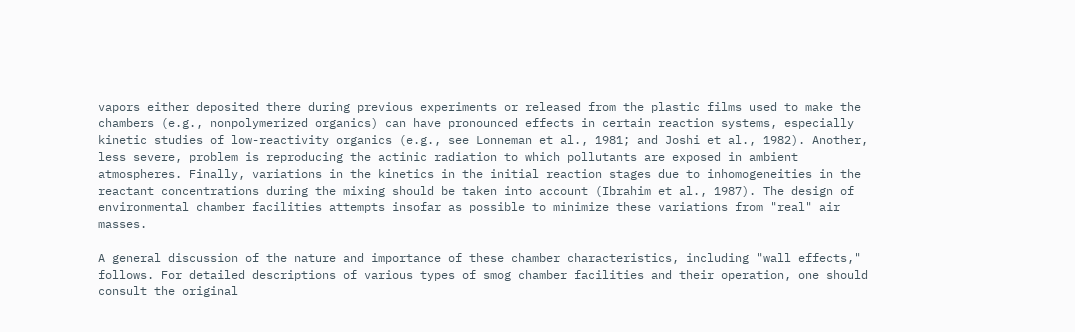vapors either deposited there during previous experiments or released from the plastic films used to make the chambers (e.g., nonpolymerized organics) can have pronounced effects in certain reaction systems, especially kinetic studies of low-reactivity organics (e.g., see Lonneman et al., 1981; and Joshi et al., 1982). Another, less severe, problem is reproducing the actinic radiation to which pollutants are exposed in ambient atmospheres. Finally, variations in the kinetics in the initial reaction stages due to inhomogeneities in the reactant concentrations during the mixing should be taken into account (Ibrahim et al., 1987). The design of environmental chamber facilities attempts insofar as possible to minimize these variations from "real" air masses.

A general discussion of the nature and importance of these chamber characteristics, including "wall effects," follows. For detailed descriptions of various types of smog chamber facilities and their operation, one should consult the original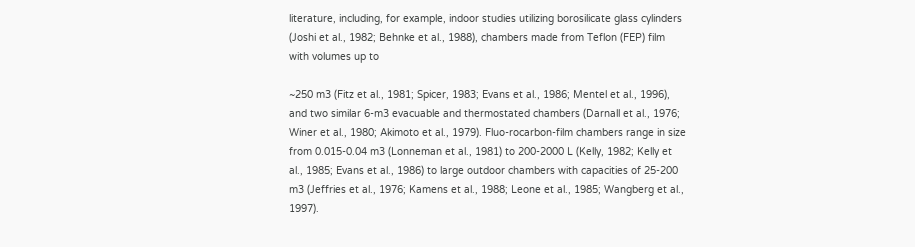literature, including, for example, indoor studies utilizing borosilicate glass cylinders (Joshi et al., 1982; Behnke et al., 1988), chambers made from Teflon (FEP) film with volumes up to

~250 m3 (Fitz et al., 1981; Spicer, 1983; Evans et al., 1986; Mentel et al., 1996), and two similar 6-m3 evacuable and thermostated chambers (Darnall et al., 1976; Winer et al., 1980; Akimoto et al., 1979). Fluo-rocarbon-film chambers range in size from 0.015-0.04 m3 (Lonneman et al., 1981) to 200-2000 L (Kelly, 1982; Kelly et al., 1985; Evans et al., 1986) to large outdoor chambers with capacities of 25-200 m3 (Jeffries et al., 1976; Kamens et al., 1988; Leone et al., 1985; Wangberg et al., 1997).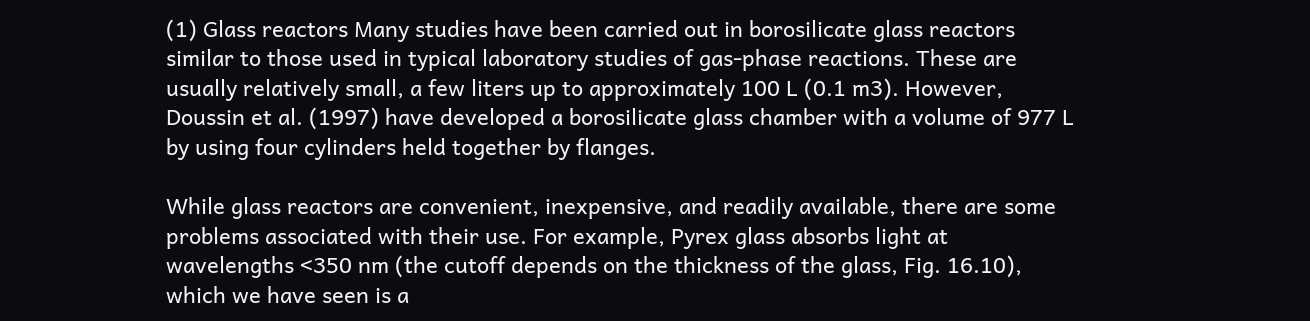(1) Glass reactors Many studies have been carried out in borosilicate glass reactors similar to those used in typical laboratory studies of gas-phase reactions. These are usually relatively small, a few liters up to approximately 100 L (0.1 m3). However, Doussin et al. (1997) have developed a borosilicate glass chamber with a volume of 977 L by using four cylinders held together by flanges.

While glass reactors are convenient, inexpensive, and readily available, there are some problems associated with their use. For example, Pyrex glass absorbs light at wavelengths <350 nm (the cutoff depends on the thickness of the glass, Fig. 16.10), which we have seen is a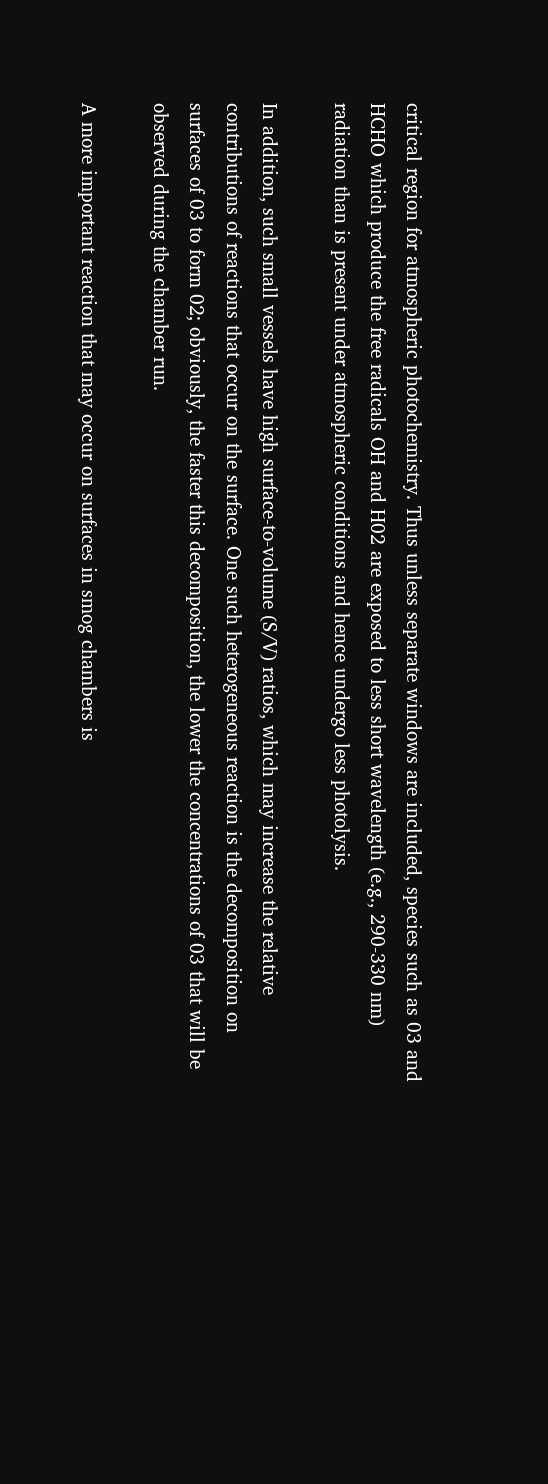critical region for atmospheric photochemistry. Thus unless separate windows are included, species such as 03 and HCHO which produce the free radicals OH and H02 are exposed to less short wavelength (e.g., 290-330 nm) radiation than is present under atmospheric conditions and hence undergo less photolysis.

In addition, such small vessels have high surface-to-volume (S/V) ratios, which may increase the relative contributions of reactions that occur on the surface. One such heterogeneous reaction is the decomposition on surfaces of 03 to form 02; obviously, the faster this decomposition, the lower the concentrations of 03 that will be observed during the chamber run.

A more important reaction that may occur on surfaces in smog chambers is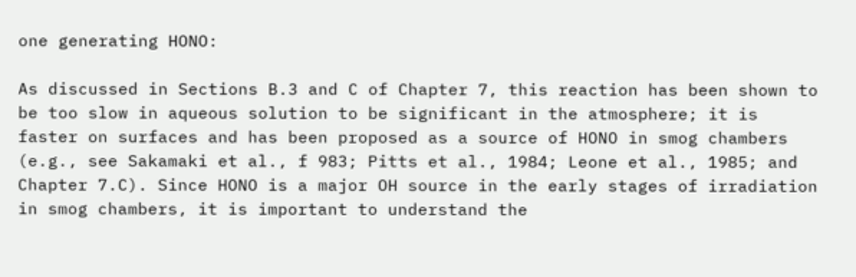one generating HONO:

As discussed in Sections B.3 and C of Chapter 7, this reaction has been shown to be too slow in aqueous solution to be significant in the atmosphere; it is faster on surfaces and has been proposed as a source of HONO in smog chambers (e.g., see Sakamaki et al., f 983; Pitts et al., 1984; Leone et al., 1985; and Chapter 7.C). Since HONO is a major OH source in the early stages of irradiation in smog chambers, it is important to understand the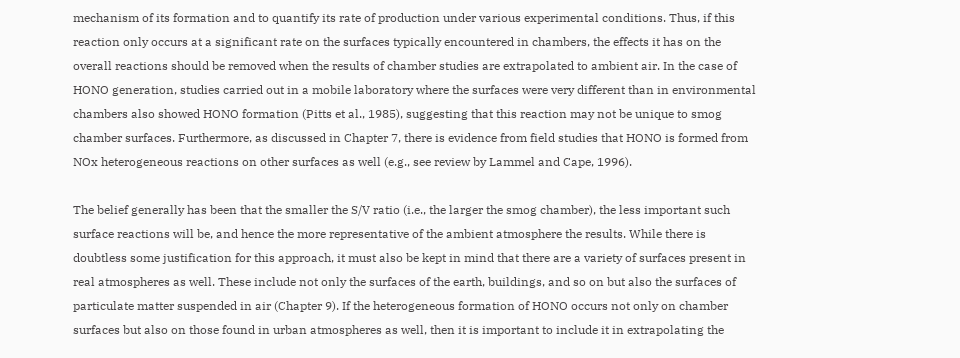mechanism of its formation and to quantify its rate of production under various experimental conditions. Thus, if this reaction only occurs at a significant rate on the surfaces typically encountered in chambers, the effects it has on the overall reactions should be removed when the results of chamber studies are extrapolated to ambient air. In the case of HONO generation, studies carried out in a mobile laboratory where the surfaces were very different than in environmental chambers also showed HONO formation (Pitts et al., 1985), suggesting that this reaction may not be unique to smog chamber surfaces. Furthermore, as discussed in Chapter 7, there is evidence from field studies that HONO is formed from NOx heterogeneous reactions on other surfaces as well (e.g., see review by Lammel and Cape, 1996).

The belief generally has been that the smaller the S/V ratio (i.e., the larger the smog chamber), the less important such surface reactions will be, and hence the more representative of the ambient atmosphere the results. While there is doubtless some justification for this approach, it must also be kept in mind that there are a variety of surfaces present in real atmospheres as well. These include not only the surfaces of the earth, buildings, and so on but also the surfaces of particulate matter suspended in air (Chapter 9). If the heterogeneous formation of HONO occurs not only on chamber surfaces but also on those found in urban atmospheres as well, then it is important to include it in extrapolating the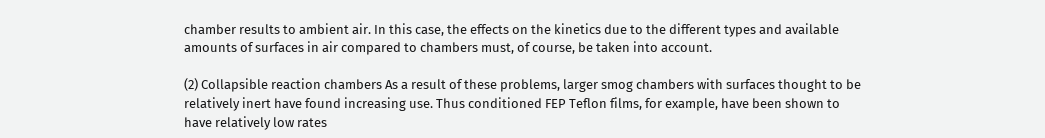chamber results to ambient air. In this case, the effects on the kinetics due to the different types and available amounts of surfaces in air compared to chambers must, of course, be taken into account.

(2) Collapsible reaction chambers As a result of these problems, larger smog chambers with surfaces thought to be relatively inert have found increasing use. Thus conditioned FEP Teflon films, for example, have been shown to have relatively low rates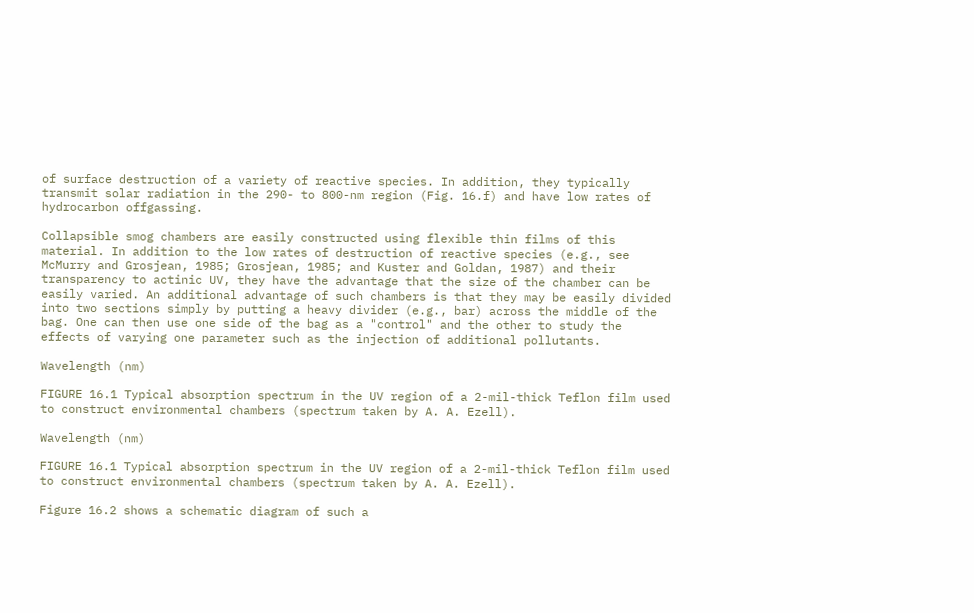of surface destruction of a variety of reactive species. In addition, they typically transmit solar radiation in the 290- to 800-nm region (Fig. 16.f) and have low rates of hydrocarbon offgassing.

Collapsible smog chambers are easily constructed using flexible thin films of this material. In addition to the low rates of destruction of reactive species (e.g., see McMurry and Grosjean, 1985; Grosjean, 1985; and Kuster and Goldan, 1987) and their transparency to actinic UV, they have the advantage that the size of the chamber can be easily varied. An additional advantage of such chambers is that they may be easily divided into two sections simply by putting a heavy divider (e.g., bar) across the middle of the bag. One can then use one side of the bag as a "control" and the other to study the effects of varying one parameter such as the injection of additional pollutants.

Wavelength (nm)

FIGURE 16.1 Typical absorption spectrum in the UV region of a 2-mil-thick Teflon film used to construct environmental chambers (spectrum taken by A. A. Ezell).

Wavelength (nm)

FIGURE 16.1 Typical absorption spectrum in the UV region of a 2-mil-thick Teflon film used to construct environmental chambers (spectrum taken by A. A. Ezell).

Figure 16.2 shows a schematic diagram of such a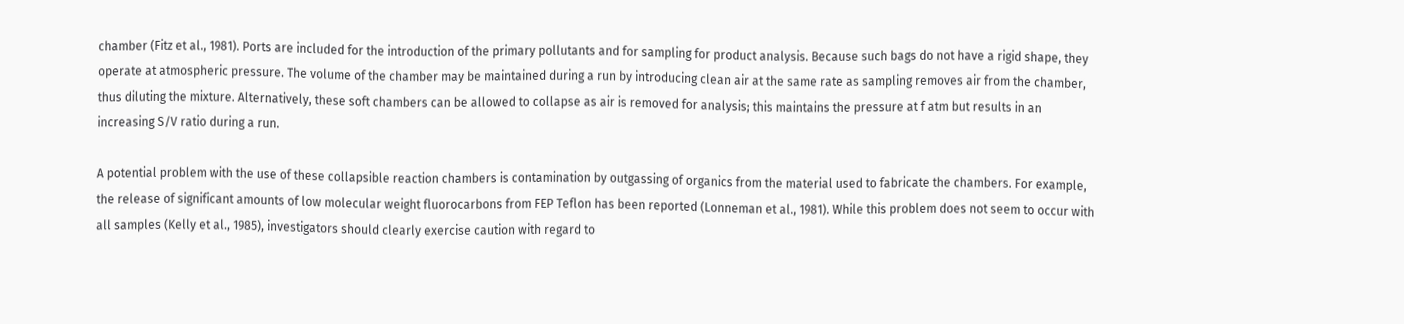chamber (Fitz et al., 1981). Ports are included for the introduction of the primary pollutants and for sampling for product analysis. Because such bags do not have a rigid shape, they operate at atmospheric pressure. The volume of the chamber may be maintained during a run by introducing clean air at the same rate as sampling removes air from the chamber, thus diluting the mixture. Alternatively, these soft chambers can be allowed to collapse as air is removed for analysis; this maintains the pressure at f atm but results in an increasing S/V ratio during a run.

A potential problem with the use of these collapsible reaction chambers is contamination by outgassing of organics from the material used to fabricate the chambers. For example, the release of significant amounts of low molecular weight fluorocarbons from FEP Teflon has been reported (Lonneman et al., 1981). While this problem does not seem to occur with all samples (Kelly et al., 1985), investigators should clearly exercise caution with regard to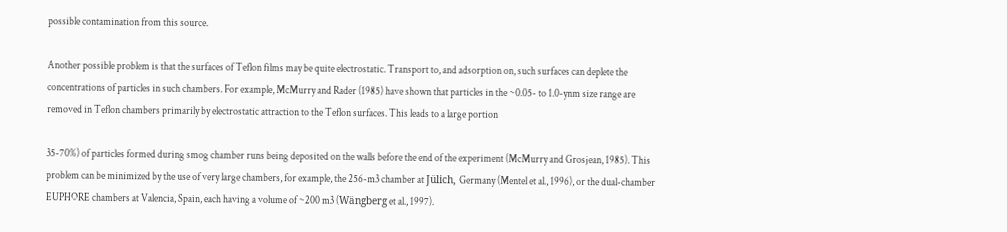possible contamination from this source.

Another possible problem is that the surfaces of Teflon films may be quite electrostatic. Transport to, and adsorption on, such surfaces can deplete the concentrations of particles in such chambers. For example, McMurry and Rader (1985) have shown that particles in the ~0.05- to 1.0-ynm size range are removed in Teflon chambers primarily by electrostatic attraction to the Teflon surfaces. This leads to a large portion

35-70%) of particles formed during smog chamber runs being deposited on the walls before the end of the experiment (McMurry and Grosjean, 1985). This problem can be minimized by the use of very large chambers, for example, the 256-m3 chamber at Jülich, Germany (Mentel et al., 1996), or the dual-chamber EUPHORE chambers at Valencia, Spain, each having a volume of ~200 m3 (Wängberg et al., 1997).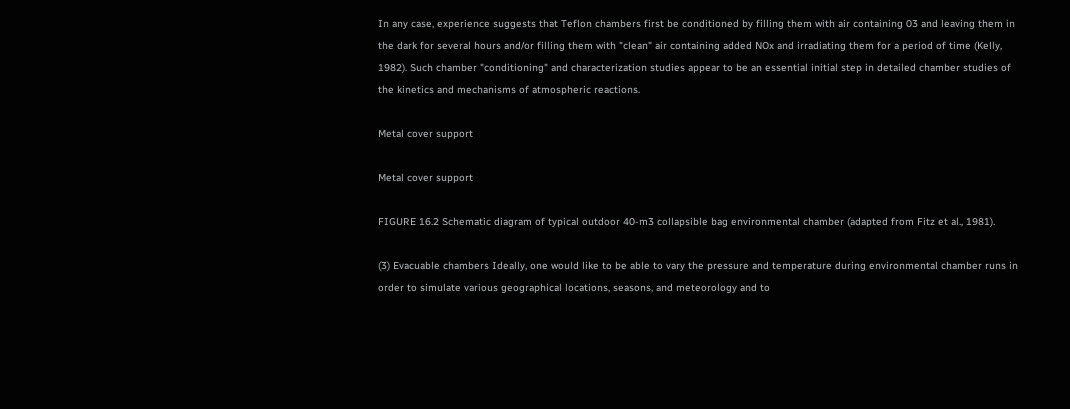In any case, experience suggests that Teflon chambers first be conditioned by filling them with air containing 03 and leaving them in the dark for several hours and/or filling them with "clean" air containing added NOx and irradiating them for a period of time (Kelly, 1982). Such chamber "conditioning" and characterization studies appear to be an essential initial step in detailed chamber studies of the kinetics and mechanisms of atmospheric reactions.

Metal cover support

Metal cover support

FIGURE 16.2 Schematic diagram of typical outdoor 40-m3 collapsible bag environmental chamber (adapted from Fitz et al., 1981).

(3) Evacuable chambers Ideally, one would like to be able to vary the pressure and temperature during environmental chamber runs in order to simulate various geographical locations, seasons, and meteorology and to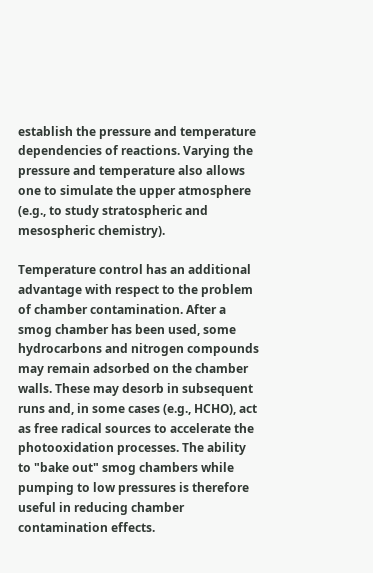establish the pressure and temperature dependencies of reactions. Varying the pressure and temperature also allows one to simulate the upper atmosphere (e.g., to study stratospheric and mesospheric chemistry).

Temperature control has an additional advantage with respect to the problem of chamber contamination. After a smog chamber has been used, some hydrocarbons and nitrogen compounds may remain adsorbed on the chamber walls. These may desorb in subsequent runs and, in some cases (e.g., HCHO), act as free radical sources to accelerate the photooxidation processes. The ability to "bake out" smog chambers while pumping to low pressures is therefore useful in reducing chamber contamination effects.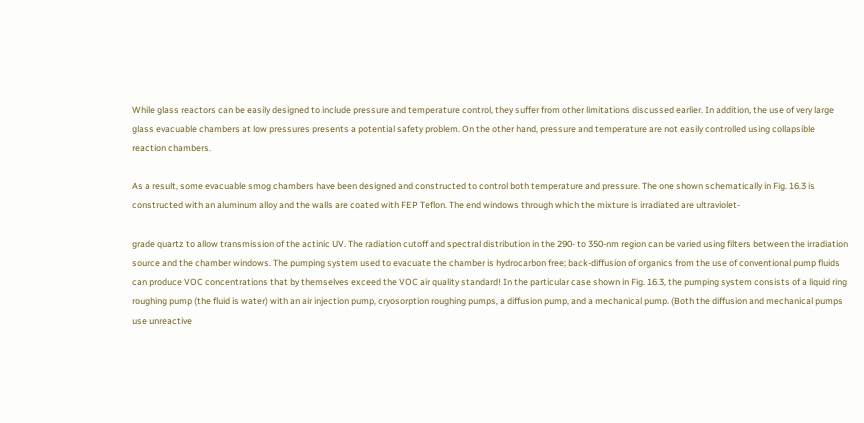While glass reactors can be easily designed to include pressure and temperature control, they suffer from other limitations discussed earlier. In addition, the use of very large glass evacuable chambers at low pressures presents a potential safety problem. On the other hand, pressure and temperature are not easily controlled using collapsible reaction chambers.

As a result, some evacuable smog chambers have been designed and constructed to control both temperature and pressure. The one shown schematically in Fig. 16.3 is constructed with an aluminum alloy and the walls are coated with FEP Teflon. The end windows through which the mixture is irradiated are ultraviolet-

grade quartz to allow transmission of the actinic UV. The radiation cutoff and spectral distribution in the 290- to 350-nm region can be varied using filters between the irradiation source and the chamber windows. The pumping system used to evacuate the chamber is hydrocarbon free; back-diffusion of organics from the use of conventional pump fluids can produce VOC concentrations that by themselves exceed the VOC air quality standard! In the particular case shown in Fig. 16.3, the pumping system consists of a liquid ring roughing pump (the fluid is water) with an air injection pump, cryosorption roughing pumps, a diffusion pump, and a mechanical pump. (Both the diffusion and mechanical pumps use unreactive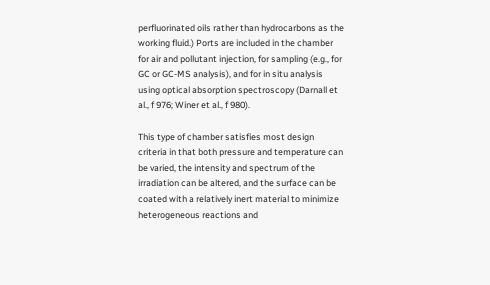perfluorinated oils rather than hydrocarbons as the working fluid.) Ports are included in the chamber for air and pollutant injection, for sampling (e.g., for GC or GC-MS analysis), and for in situ analysis using optical absorption spectroscopy (Darnall et al., f 976; Winer et al., f 980).

This type of chamber satisfies most design criteria in that both pressure and temperature can be varied, the intensity and spectrum of the irradiation can be altered, and the surface can be coated with a relatively inert material to minimize heterogeneous reactions and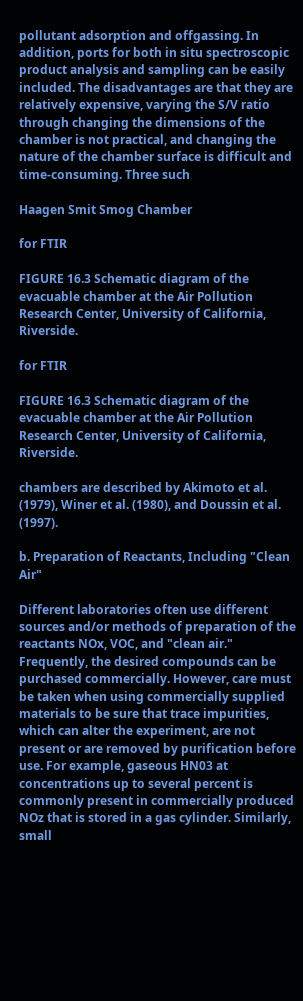pollutant adsorption and offgassing. In addition, ports for both in situ spectroscopic product analysis and sampling can be easily included. The disadvantages are that they are relatively expensive, varying the S/V ratio through changing the dimensions of the chamber is not practical, and changing the nature of the chamber surface is difficult and time-consuming. Three such

Haagen Smit Smog Chamber

for FTIR

FIGURE 16.3 Schematic diagram of the evacuable chamber at the Air Pollution Research Center, University of California, Riverside.

for FTIR

FIGURE 16.3 Schematic diagram of the evacuable chamber at the Air Pollution Research Center, University of California, Riverside.

chambers are described by Akimoto et al. (1979), Winer et al. (1980), and Doussin et al. (1997).

b. Preparation of Reactants, Including "Clean Air"

Different laboratories often use different sources and/or methods of preparation of the reactants NOx, VOC, and "clean air." Frequently, the desired compounds can be purchased commercially. However, care must be taken when using commercially supplied materials to be sure that trace impurities, which can alter the experiment, are not present or are removed by purification before use. For example, gaseous HN03 at concentrations up to several percent is commonly present in commercially produced NOz that is stored in a gas cylinder. Similarly, small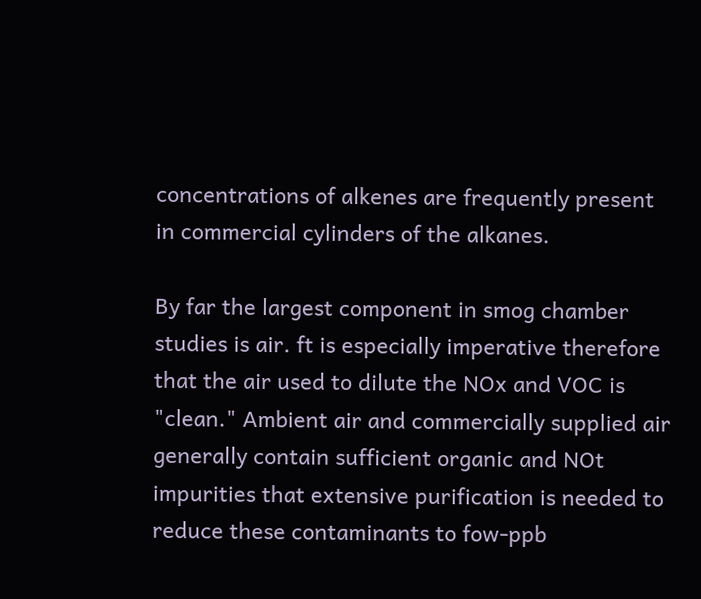concentrations of alkenes are frequently present in commercial cylinders of the alkanes.

By far the largest component in smog chamber studies is air. ft is especially imperative therefore that the air used to dilute the NOx and VOC is "clean." Ambient air and commercially supplied air generally contain sufficient organic and NOt impurities that extensive purification is needed to reduce these contaminants to fow-ppb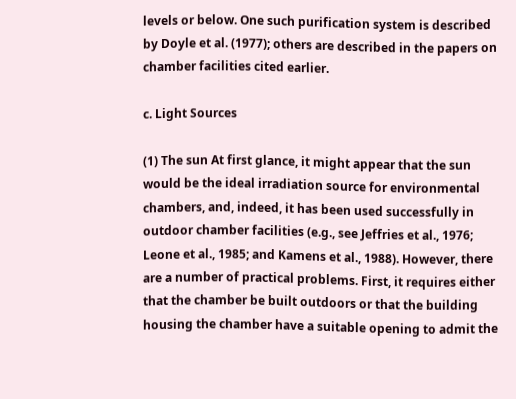levels or below. One such purification system is described by Doyle et al. (1977); others are described in the papers on chamber facilities cited earlier.

c. Light Sources

(1) The sun At first glance, it might appear that the sun would be the ideal irradiation source for environmental chambers, and, indeed, it has been used successfully in outdoor chamber facilities (e.g., see Jeffries et al., 1976; Leone et al., 1985; and Kamens et al., 1988). However, there are a number of practical problems. First, it requires either that the chamber be built outdoors or that the building housing the chamber have a suitable opening to admit the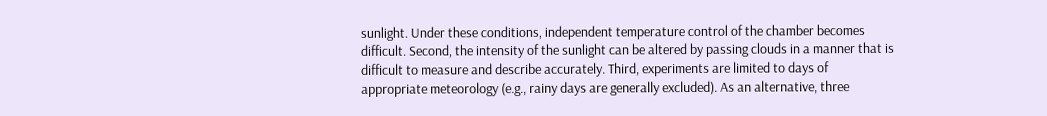sunlight. Under these conditions, independent temperature control of the chamber becomes difficult. Second, the intensity of the sunlight can be altered by passing clouds in a manner that is difficult to measure and describe accurately. Third, experiments are limited to days of appropriate meteorology (e.g., rainy days are generally excluded). As an alternative, three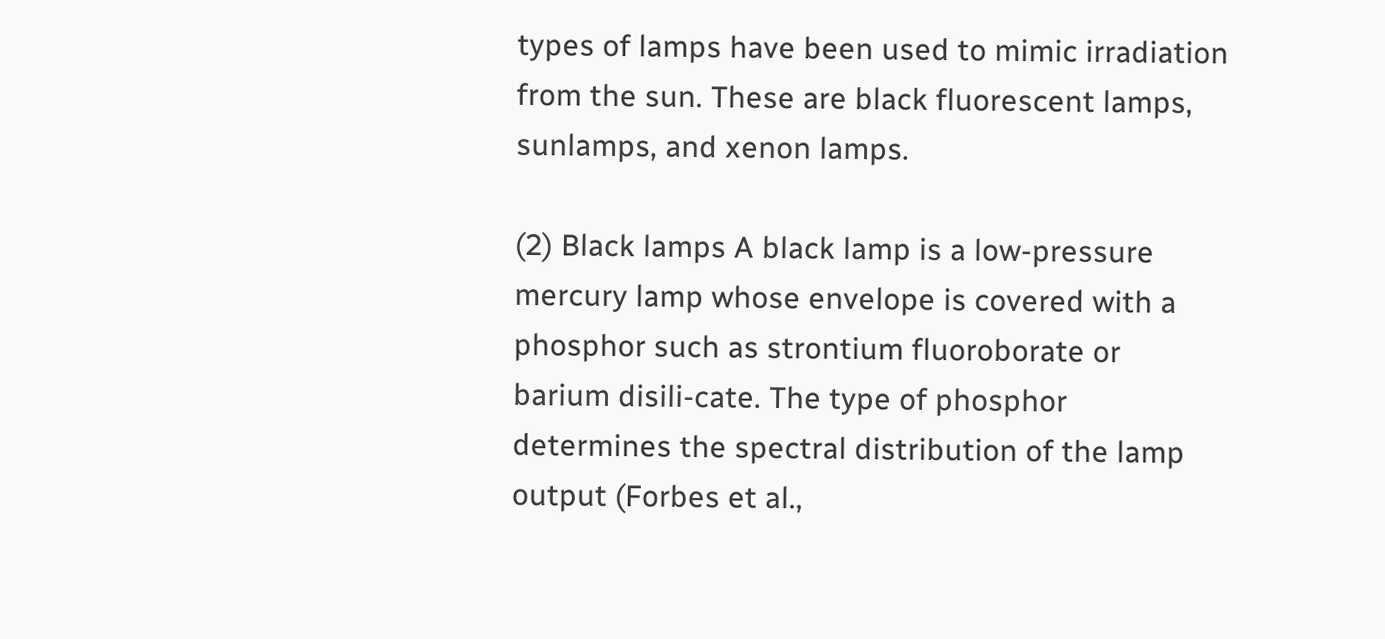types of lamps have been used to mimic irradiation from the sun. These are black fluorescent lamps, sunlamps, and xenon lamps.

(2) Black lamps A black lamp is a low-pressure mercury lamp whose envelope is covered with a phosphor such as strontium fluoroborate or barium disili-cate. The type of phosphor determines the spectral distribution of the lamp output (Forbes et al.,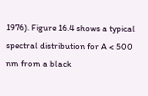1976). Figure 16.4 shows a typical spectral distribution for A < 500 nm from a black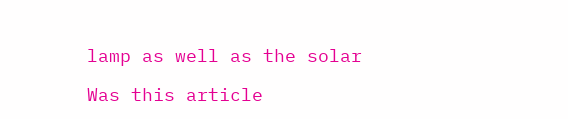lamp as well as the solar

Was this article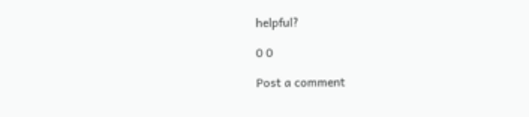helpful?

0 0

Post a comment